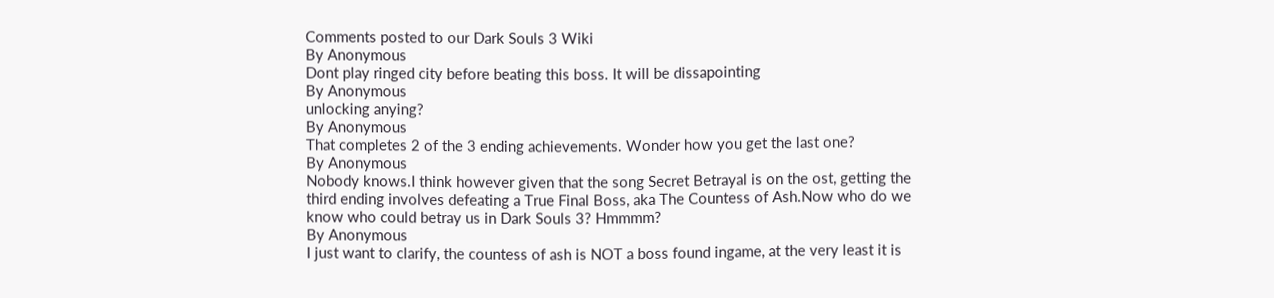Comments posted to our Dark Souls 3 Wiki
By Anonymous
Dont play ringed city before beating this boss. It will be dissapointing
By Anonymous
unlocking anying?
By Anonymous
That completes 2 of the 3 ending achievements. Wonder how you get the last one?
By Anonymous
Nobody knows.I think however given that the song Secret Betrayal is on the ost, getting the third ending involves defeating a True Final Boss, aka The Countess of Ash.Now who do we know who could betray us in Dark Souls 3? Hmmmm?
By Anonymous
I just want to clarify, the countess of ash is NOT a boss found ingame, at the very least it is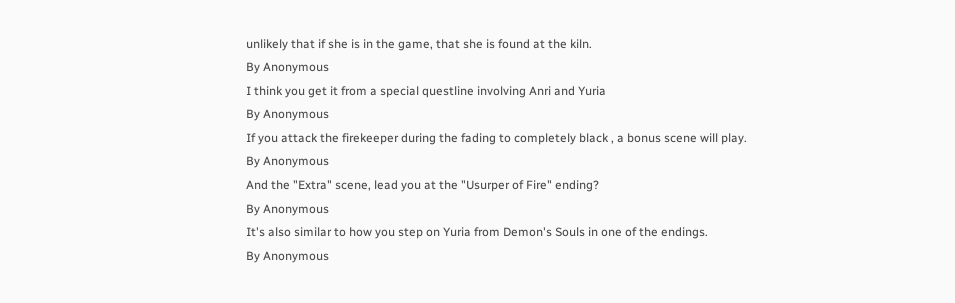unlikely that if she is in the game, that she is found at the kiln.
By Anonymous
I think you get it from a special questline involving Anri and Yuria
By Anonymous
If you attack the firekeeper during the fading to completely black , a bonus scene will play.
By Anonymous
And the "Extra" scene, lead you at the "Usurper of Fire" ending?
By Anonymous
It's also similar to how you step on Yuria from Demon's Souls in one of the endings.
By Anonymous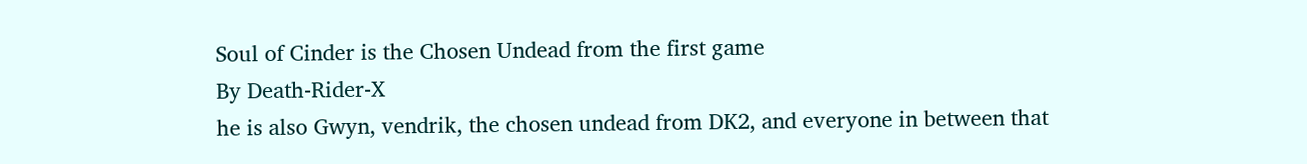Soul of Cinder is the Chosen Undead from the first game
By Death-Rider-X
he is also Gwyn, vendrik, the chosen undead from DK2, and everyone in between that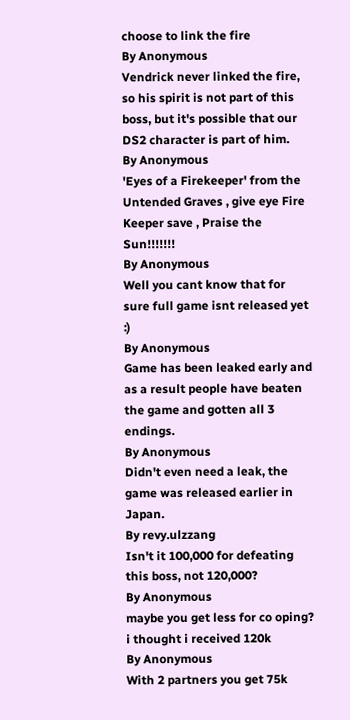choose to link the fire
By Anonymous
Vendrick never linked the fire, so his spirit is not part of this boss, but it's possible that our DS2 character is part of him.
By Anonymous
'Eyes of a Firekeeper' from the Untended Graves , give eye Fire Keeper save , Praise the Sun!!!!!!!
By Anonymous
Well you cant know that for sure full game isnt released yet :)
By Anonymous
Game has been leaked early and as a result people have beaten the game and gotten all 3 endings.
By Anonymous
Didn't even need a leak, the game was released earlier in Japan.
By revy.ulzzang
Isn't it 100,000 for defeating this boss, not 120,000?
By Anonymous
maybe you get less for co oping? i thought i received 120k
By Anonymous
With 2 partners you get 75k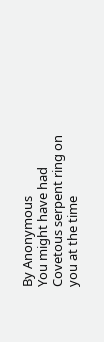By Anonymous
You might have had Covetous serpent ring on you at the time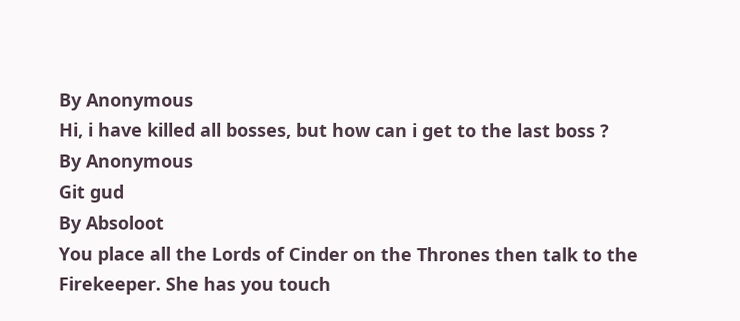By Anonymous
Hi, i have killed all bosses, but how can i get to the last boss ?
By Anonymous
Git gud
By Absoloot
You place all the Lords of Cinder on the Thrones then talk to the Firekeeper. She has you touch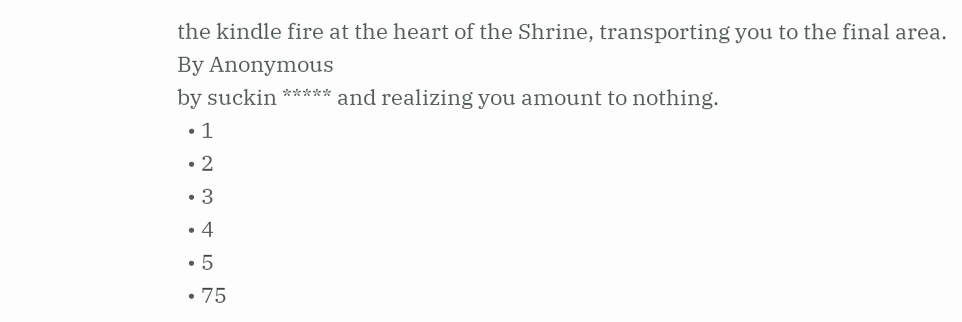the kindle fire at the heart of the Shrine, transporting you to the final area.
By Anonymous
by suckin ***** and realizing you amount to nothing.
  • 1
  • 2
  • 3
  • 4
  • 5
  • 75